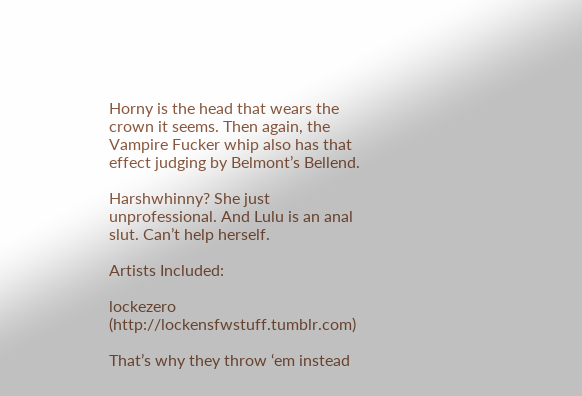Horny is the head that wears the crown it seems. Then again, the Vampire Fucker whip also has that effect judging by Belmont’s Bellend.

Harshwhinny? She just unprofessional. And Lulu is an anal slut. Can’t help herself.

Artists Included:

lockezero (http://lockensfwstuff.tumblr.com)

That’s why they throw ‘em instead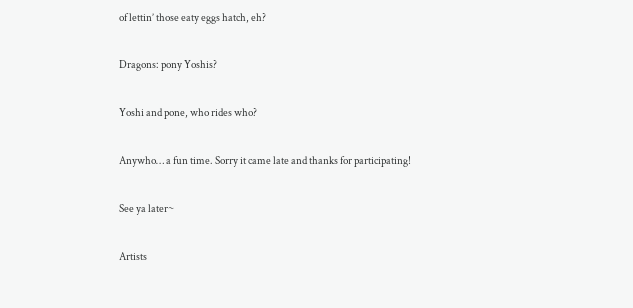of lettin’ those eaty eggs hatch, eh?

Dragons: pony Yoshis?

Yoshi and pone, who rides who?

Anywho… a fun time. Sorry it came late and thanks for participating!

See ya later~

Artists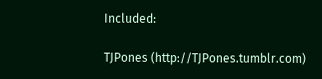Included:

TJPones (http://TJPones.tumblr.com)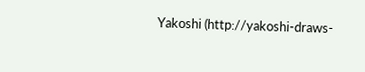Yakoshi (http://yakoshi-draws-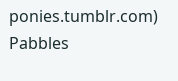ponies.tumblr.com)
Pabbles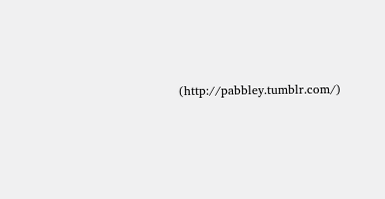(http://pabbley.tumblr.com/)